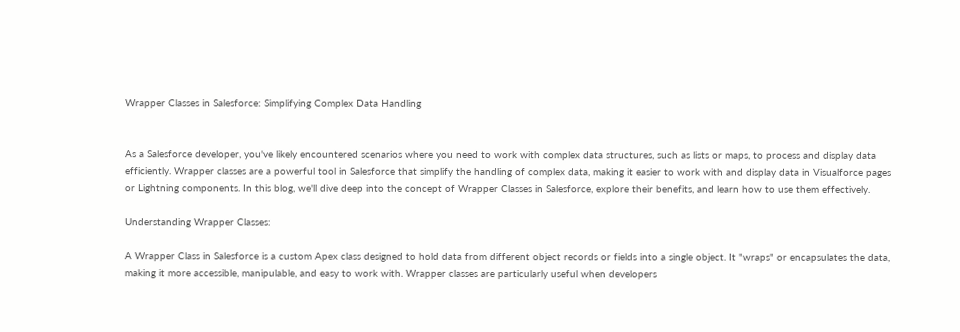Wrapper Classes in Salesforce: Simplifying Complex Data Handling


As a Salesforce developer, you've likely encountered scenarios where you need to work with complex data structures, such as lists or maps, to process and display data efficiently. Wrapper classes are a powerful tool in Salesforce that simplify the handling of complex data, making it easier to work with and display data in Visualforce pages or Lightning components. In this blog, we'll dive deep into the concept of Wrapper Classes in Salesforce, explore their benefits, and learn how to use them effectively.

Understanding Wrapper Classes:

A Wrapper Class in Salesforce is a custom Apex class designed to hold data from different object records or fields into a single object. It "wraps" or encapsulates the data, making it more accessible, manipulable, and easy to work with. Wrapper classes are particularly useful when developers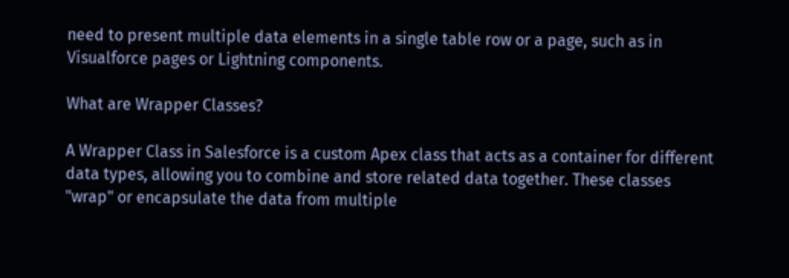need to present multiple data elements in a single table row or a page, such as in Visualforce pages or Lightning components.

What are Wrapper Classes?

A Wrapper Class in Salesforce is a custom Apex class that acts as a container for different data types, allowing you to combine and store related data together. These classes "wrap" or encapsulate the data from multiple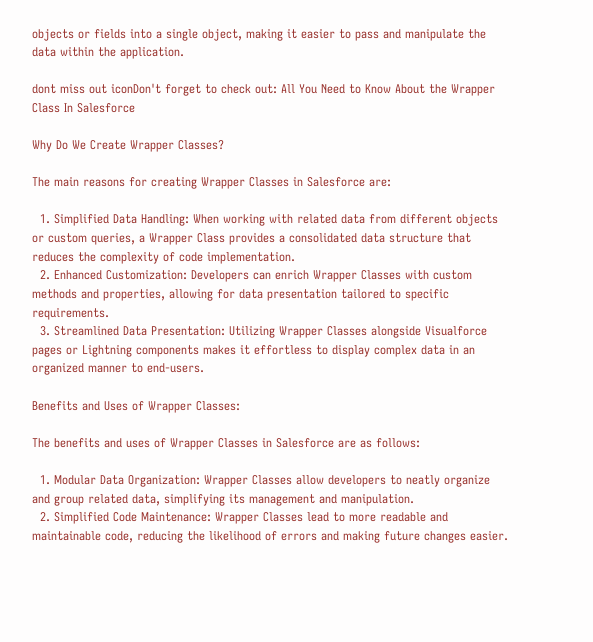objects or fields into a single object, making it easier to pass and manipulate the data within the application.

dont miss out iconDon't forget to check out: All You Need to Know About the Wrapper Class In Salesforce

Why Do We Create Wrapper Classes?

The main reasons for creating Wrapper Classes in Salesforce are:

  1. Simplified Data Handling: When working with related data from different objects or custom queries, a Wrapper Class provides a consolidated data structure that reduces the complexity of code implementation.
  2. Enhanced Customization: Developers can enrich Wrapper Classes with custom methods and properties, allowing for data presentation tailored to specific requirements.
  3. Streamlined Data Presentation: Utilizing Wrapper Classes alongside Visualforce pages or Lightning components makes it effortless to display complex data in an organized manner to end-users.

Benefits and Uses of Wrapper Classes:

The benefits and uses of Wrapper Classes in Salesforce are as follows:

  1. Modular Data Organization: Wrapper Classes allow developers to neatly organize and group related data, simplifying its management and manipulation.
  2. Simplified Code Maintenance: Wrapper Classes lead to more readable and maintainable code, reducing the likelihood of errors and making future changes easier.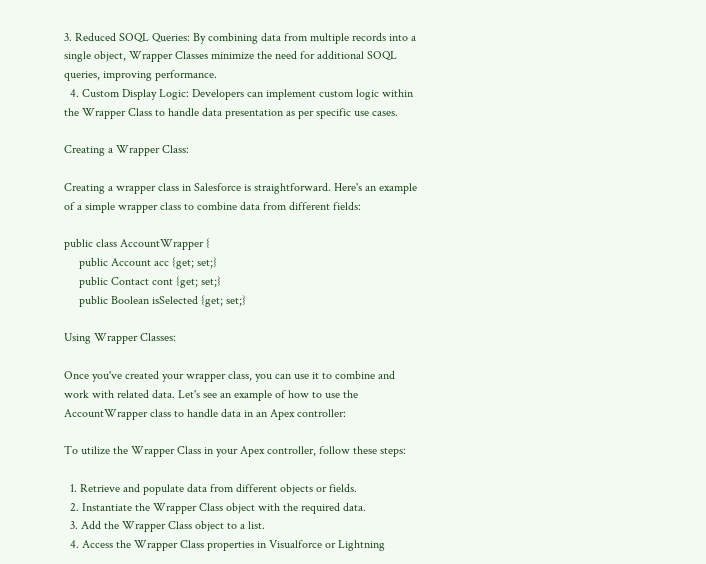3. Reduced SOQL Queries: By combining data from multiple records into a single object, Wrapper Classes minimize the need for additional SOQL queries, improving performance.
  4. Custom Display Logic: Developers can implement custom logic within the Wrapper Class to handle data presentation as per specific use cases.

Creating a Wrapper Class:

Creating a wrapper class in Salesforce is straightforward. Here's an example of a simple wrapper class to combine data from different fields:

public class AccountWrapper {
     public Account acc {get; set;}
     public Contact cont {get; set;}
     public Boolean isSelected {get; set;}

Using Wrapper Classes:

Once you've created your wrapper class, you can use it to combine and work with related data. Let's see an example of how to use the AccountWrapper class to handle data in an Apex controller:

To utilize the Wrapper Class in your Apex controller, follow these steps:

  1. Retrieve and populate data from different objects or fields.
  2. Instantiate the Wrapper Class object with the required data.
  3. Add the Wrapper Class object to a list.
  4. Access the Wrapper Class properties in Visualforce or Lightning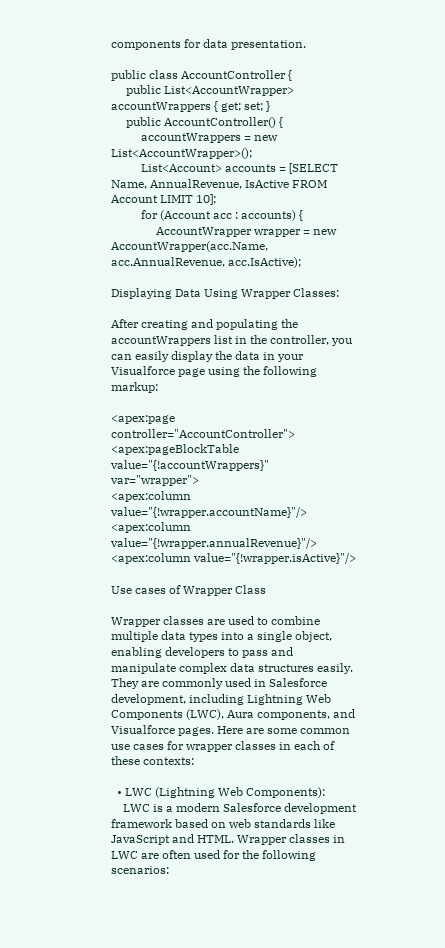components for data presentation.

public class AccountController {
     public List<AccountWrapper> accountWrappers { get; set; }
     public AccountController() {
          accountWrappers = new List<AccountWrapper>();
          List<Account> accounts = [SELECT Name, AnnualRevenue, IsActive FROM Account LIMIT 10];
          for (Account acc : accounts) {
               AccountWrapper wrapper = new AccountWrapper(acc.Name, acc.AnnualRevenue, acc.IsActive);

Displaying Data Using Wrapper Classes:

After creating and populating the accountWrappers list in the controller, you can easily display the data in your Visualforce page using the following markup:

<apex:page controller="AccountController">
<apex:pageBlockTable value="{!accountWrappers}" var="wrapper">
<apex:column value="{!wrapper.accountName}"/>
<apex:column value="{!wrapper.annualRevenue}"/>
<apex:column value="{!wrapper.isActive}"/>

Use cases of Wrapper Class

Wrapper classes are used to combine multiple data types into a single object, enabling developers to pass and manipulate complex data structures easily. They are commonly used in Salesforce development, including Lightning Web Components (LWC), Aura components, and Visualforce pages. Here are some common use cases for wrapper classes in each of these contexts:

  • LWC (Lightning Web Components):
    LWC is a modern Salesforce development framework based on web standards like JavaScript and HTML. Wrapper classes in LWC are often used for the following scenarios: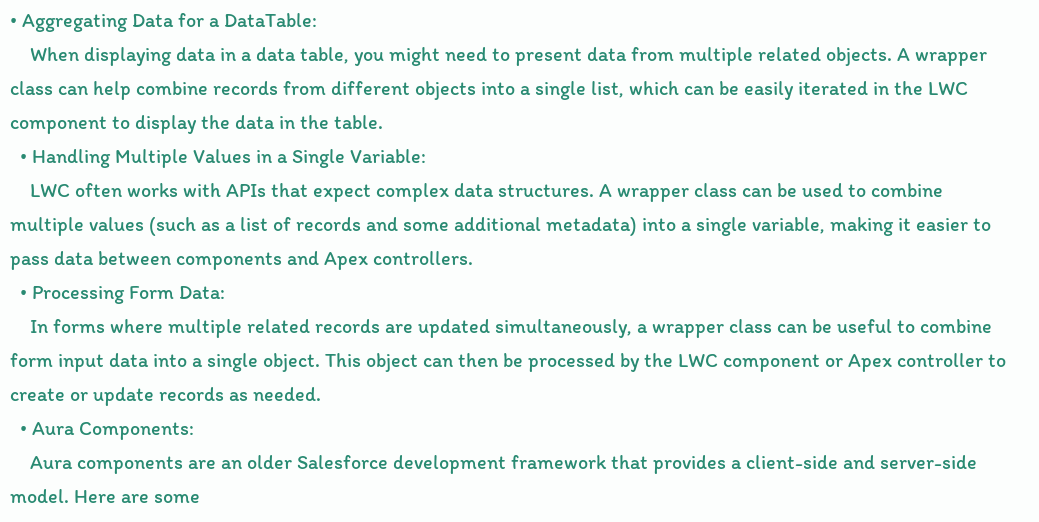• Aggregating Data for a DataTable:
    When displaying data in a data table, you might need to present data from multiple related objects. A wrapper class can help combine records from different objects into a single list, which can be easily iterated in the LWC component to display the data in the table.
  • Handling Multiple Values in a Single Variable:
    LWC often works with APIs that expect complex data structures. A wrapper class can be used to combine multiple values (such as a list of records and some additional metadata) into a single variable, making it easier to pass data between components and Apex controllers.
  • Processing Form Data:
    In forms where multiple related records are updated simultaneously, a wrapper class can be useful to combine form input data into a single object. This object can then be processed by the LWC component or Apex controller to create or update records as needed.
  • Aura Components:
    Aura components are an older Salesforce development framework that provides a client-side and server-side model. Here are some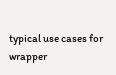typical use cases for wrapper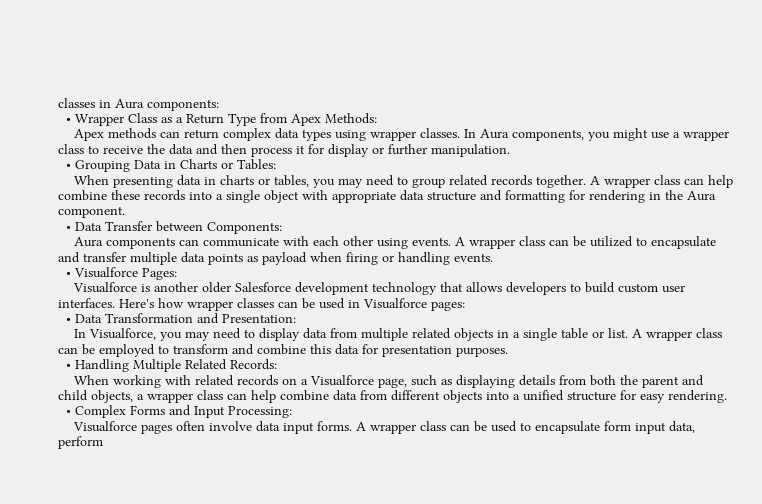classes in Aura components:
  • Wrapper Class as a Return Type from Apex Methods:
    Apex methods can return complex data types using wrapper classes. In Aura components, you might use a wrapper class to receive the data and then process it for display or further manipulation.
  • Grouping Data in Charts or Tables:
    When presenting data in charts or tables, you may need to group related records together. A wrapper class can help combine these records into a single object with appropriate data structure and formatting for rendering in the Aura component.
  • Data Transfer between Components:
    Aura components can communicate with each other using events. A wrapper class can be utilized to encapsulate and transfer multiple data points as payload when firing or handling events.
  • Visualforce Pages:
    Visualforce is another older Salesforce development technology that allows developers to build custom user interfaces. Here's how wrapper classes can be used in Visualforce pages:
  • Data Transformation and Presentation:
    In Visualforce, you may need to display data from multiple related objects in a single table or list. A wrapper class can be employed to transform and combine this data for presentation purposes.
  • Handling Multiple Related Records:
    When working with related records on a Visualforce page, such as displaying details from both the parent and child objects, a wrapper class can help combine data from different objects into a unified structure for easy rendering.
  • Complex Forms and Input Processing:
    Visualforce pages often involve data input forms. A wrapper class can be used to encapsulate form input data, perform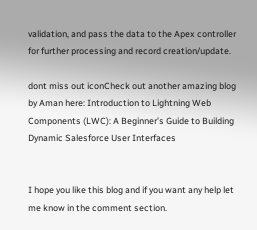validation, and pass the data to the Apex controller for further processing and record creation/update.

dont miss out iconCheck out another amazing blog by Aman here: Introduction to Lightning Web Components (LWC): A Beginner’s Guide to Building Dynamic Salesforce User Interfaces


I hope you like this blog and if you want any help let me know in the comment section.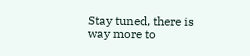Stay tuned, there is way more to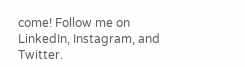come! Follow me on LinkedIn, Instagram, and Twitter.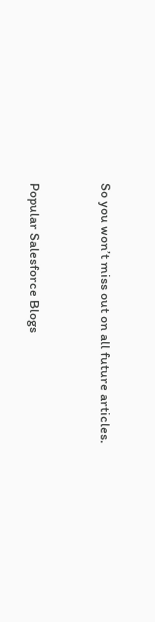So you won’t miss out on all future articles.


Popular Salesforce Blogs